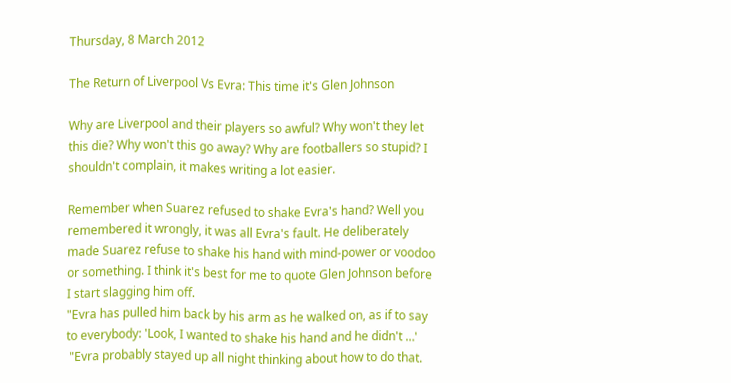Thursday, 8 March 2012

The Return of Liverpool Vs Evra: This time it's Glen Johnson

Why are Liverpool and their players so awful? Why won't they let this die? Why won't this go away? Why are footballers so stupid? I shouldn't complain, it makes writing a lot easier.

Remember when Suarez refused to shake Evra's hand? Well you remembered it wrongly, it was all Evra's fault. He deliberately made Suarez refuse to shake his hand with mind-power or voodoo or something. I think it's best for me to quote Glen Johnson before I start slagging him off.
"Evra has pulled him back by his arm as he walked on, as if to say to everybody: 'Look, I wanted to shake his hand and he didn't …'
 "Evra probably stayed up all night thinking about how to do that.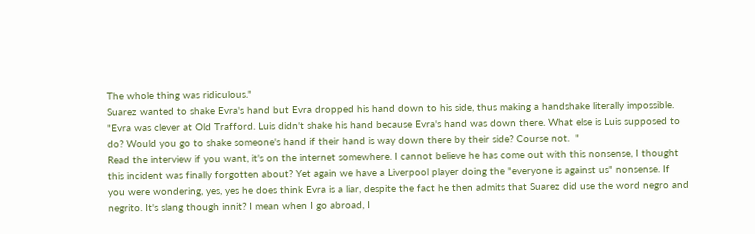The whole thing was ridiculous."
Suarez wanted to shake Evra's hand but Evra dropped his hand down to his side, thus making a handshake literally impossible.
"Evra was clever at Old Trafford. Luis didn't shake his hand because Evra's hand was down there. What else is Luis supposed to do? Would you go to shake someone's hand if their hand is way down there by their side? Course not.  "
Read the interview if you want, it's on the internet somewhere. I cannot believe he has come out with this nonsense, I thought this incident was finally forgotten about? Yet again we have a Liverpool player doing the "everyone is against us" nonsense. If you were wondering, yes, yes he does think Evra is a liar, despite the fact he then admits that Suarez did use the word negro and negrito. It's slang though innit? I mean when I go abroad, I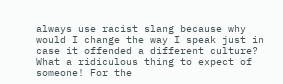always use racist slang because why would I change the way I speak just in case it offended a different culture? What a ridiculous thing to expect of someone! For the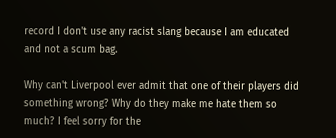record I don't use any racist slang because I am educated and not a scum bag.

Why can't Liverpool ever admit that one of their players did something wrong? Why do they make me hate them so much? I feel sorry for the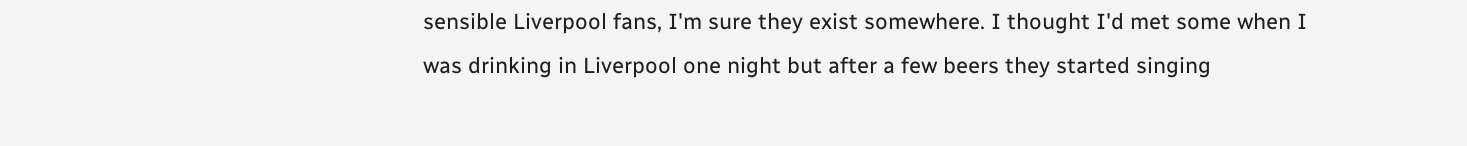sensible Liverpool fans, I'm sure they exist somewhere. I thought I'd met some when I was drinking in Liverpool one night but after a few beers they started singing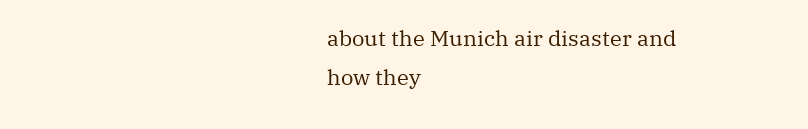about the Munich air disaster and how they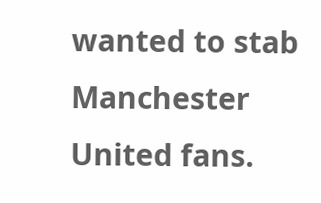wanted to stab Manchester United fans.